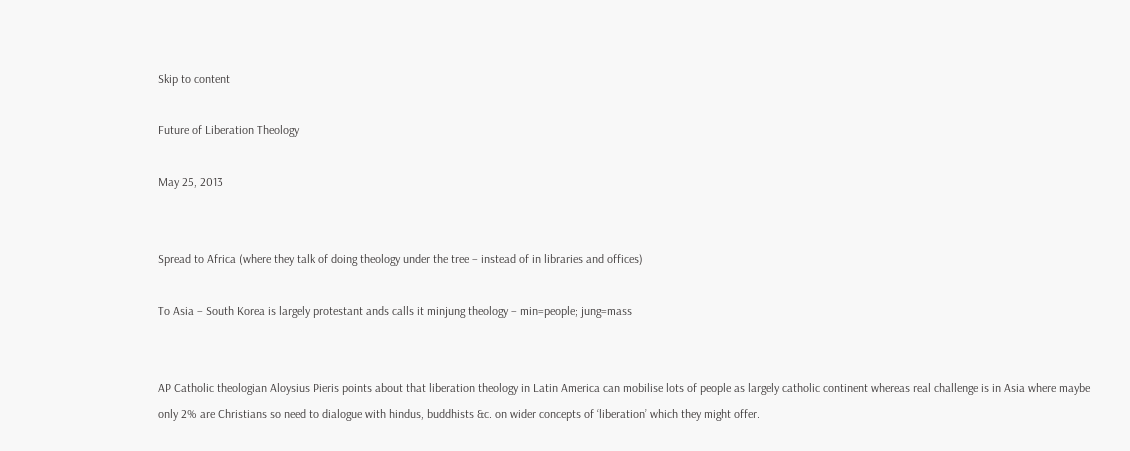Skip to content

Future of Liberation Theology

May 25, 2013


Spread to Africa (where they talk of doing theology under the tree – instead of in libraries and offices)

To Asia – South Korea is largely protestant ands calls it minjung theology – min=people; jung=mass


AP Catholic theologian Aloysius Pieris points about that liberation theology in Latin America can mobilise lots of people as largely catholic continent whereas real challenge is in Asia where maybe only 2% are Christians so need to dialogue with hindus, buddhists &c. on wider concepts of ‘liberation’ which they might offer.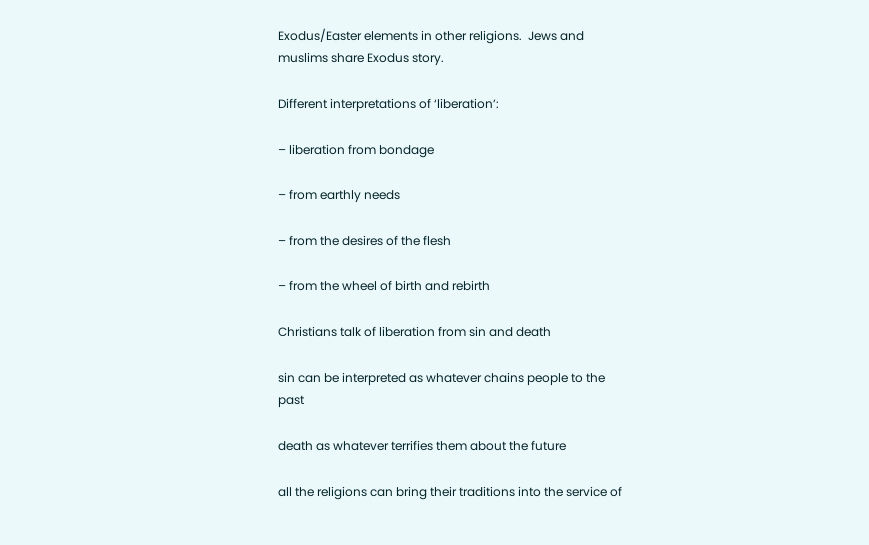Exodus/Easter elements in other religions.  Jews and muslims share Exodus story.

Different interpretations of ‘liberation’:

– liberation from bondage

– from earthly needs

– from the desires of the flesh

– from the wheel of birth and rebirth

Christians talk of liberation from sin and death

sin can be interpreted as whatever chains people to the past

death as whatever terrifies them about the future

all the religions can bring their traditions into the service of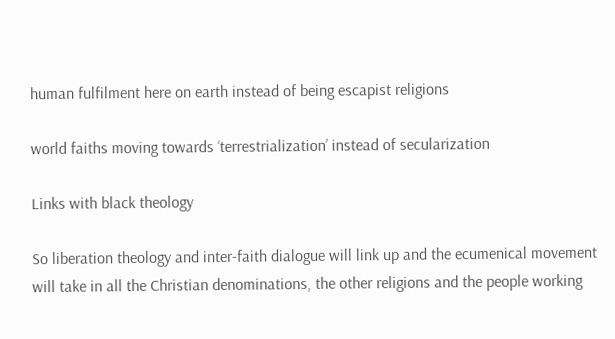human fulfilment here on earth instead of being escapist religions

world faiths moving towards ‘terrestrialization’ instead of secularization

Links with black theology

So liberation theology and inter-faith dialogue will link up and the ecumenical movement will take in all the Christian denominations, the other religions and the people working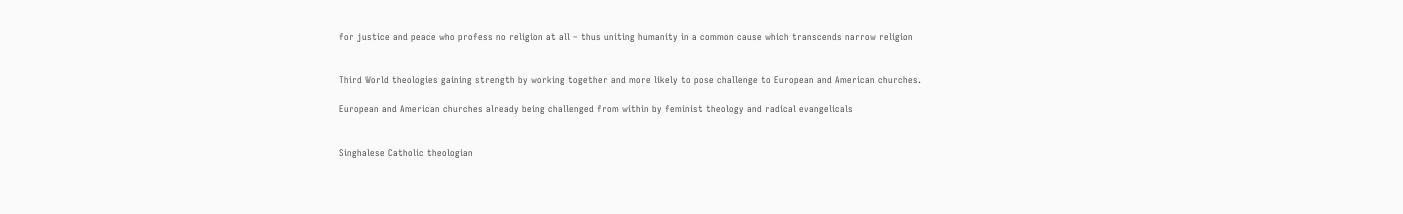for justice and peace who profess no religion at all – thus uniting humanity in a common cause which transcends narrow religion


Third World theologies gaining strength by working together and more likely to pose challenge to European and American churches.

European and American churches already being challenged from within by feminist theology and radical evangelicals


Singhalese Catholic theologian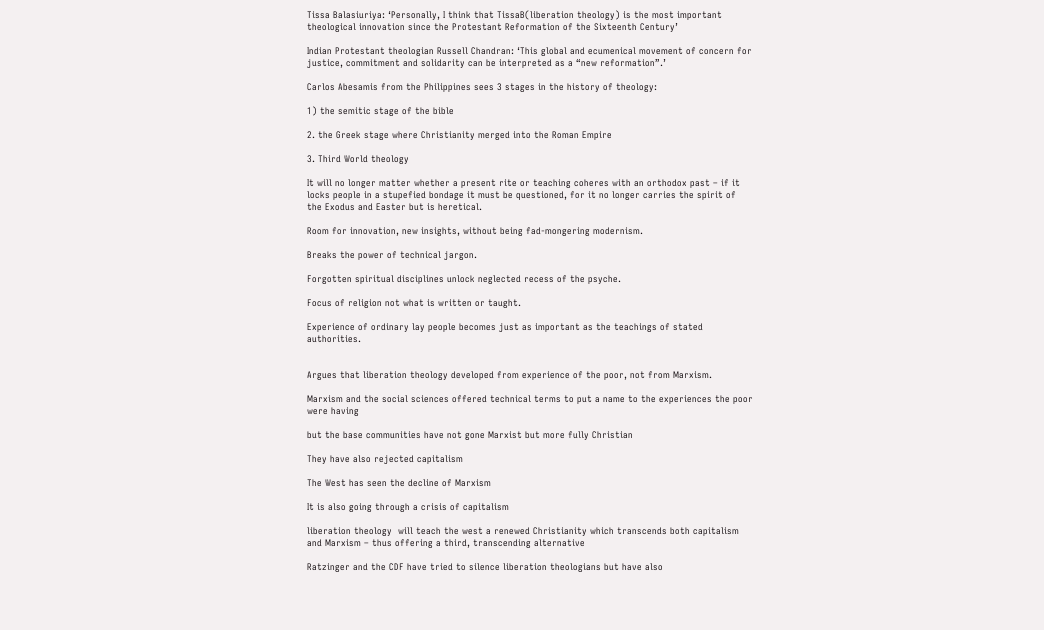Tissa Balasiuriya: ‘Personally, I think that TissaB(liberation theology) is the most important theological innovation since the Protestant Reformation of the Sixteenth Century’

Indian Protestant theologian Russell Chandran: ‘This global and ecumenical movement of concern for justice, commitment and solidarity can be interpreted as a “new reformation”.’

Carlos Abesamis from the Philippines sees 3 stages in the history of theology:

1) the semitic stage of the bible

2. the Greek stage where Christianity merged into the Roman Empire

3. Third World theology

It will no longer matter whether a present rite or teaching coheres with an orthodox past – if it locks people in a stupefied bondage it must be questioned, for it no longer carries the spirit of the Exodus and Easter but is heretical.

Room for innovation, new insights, without being fad-mongering modernism.

Breaks the power of technical jargon.

Forgotten spiritual disciplines unlock neglected recess of the psyche.

Focus of religion not what is written or taught.

Experience of ordinary lay people becomes just as important as the teachings of stated authorities.


Argues that liberation theology developed from experience of the poor, not from Marxism.

Marxism and the social sciences offered technical terms to put a name to the experiences the poor were having

but the base communities have not gone Marxist but more fully Christian

They have also rejected capitalism

The West has seen the decline of Marxism

It is also going through a crisis of capitalism

liberation theology  will teach the west a renewed Christianity which transcends both capitalism and Marxism – thus offering a third, transcending alternative

Ratzinger and the CDF have tried to silence liberation theologians but have also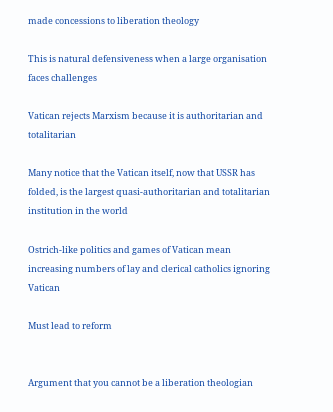made concessions to liberation theology

This is natural defensiveness when a large organisation faces challenges

Vatican rejects Marxism because it is authoritarian and totalitarian

Many notice that the Vatican itself, now that USSR has folded, is the largest quasi-authoritarian and totalitarian institution in the world

Ostrich-like politics and games of Vatican mean increasing numbers of lay and clerical catholics ignoring Vatican

Must lead to reform


Argument that you cannot be a liberation theologian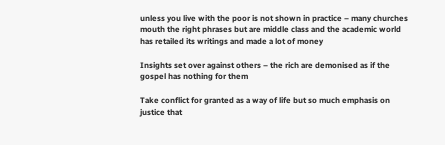unless you live with the poor is not shown in practice – many churches mouth the right phrases but are middle class and the academic world has retailed its writings and made a lot of money

Insights set over against others – the rich are demonised as if the gospel has nothing for them

Take conflict for granted as a way of life but so much emphasis on justice that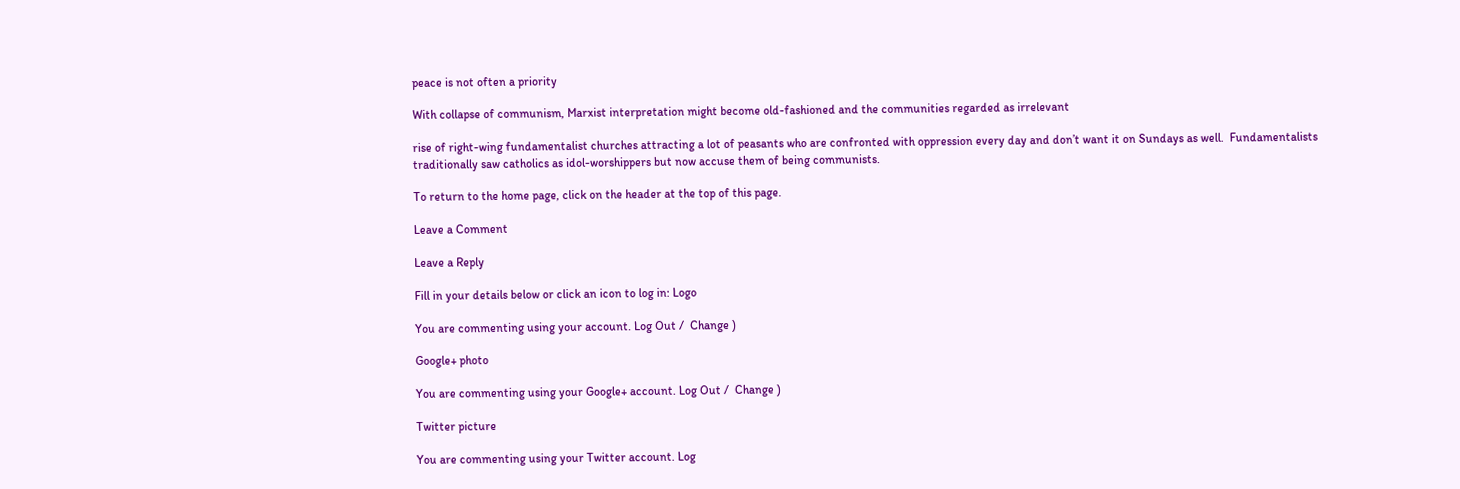peace is not often a priority

With collapse of communism, Marxist interpretation might become old-fashioned and the communities regarded as irrelevant

rise of right-wing fundamentalist churches attracting a lot of peasants who are confronted with oppression every day and don’t want it on Sundays as well.  Fundamentalists traditionally saw catholics as idol-worshippers but now accuse them of being communists.

To return to the home page, click on the header at the top of this page.

Leave a Comment

Leave a Reply

Fill in your details below or click an icon to log in: Logo

You are commenting using your account. Log Out /  Change )

Google+ photo

You are commenting using your Google+ account. Log Out /  Change )

Twitter picture

You are commenting using your Twitter account. Log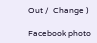Out /  Change )

Facebook photo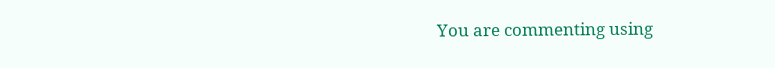You are commenting using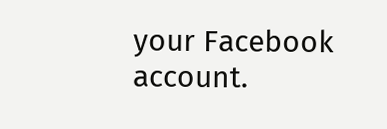your Facebook account.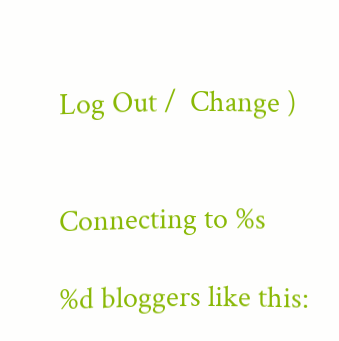Log Out /  Change )


Connecting to %s

%d bloggers like this: